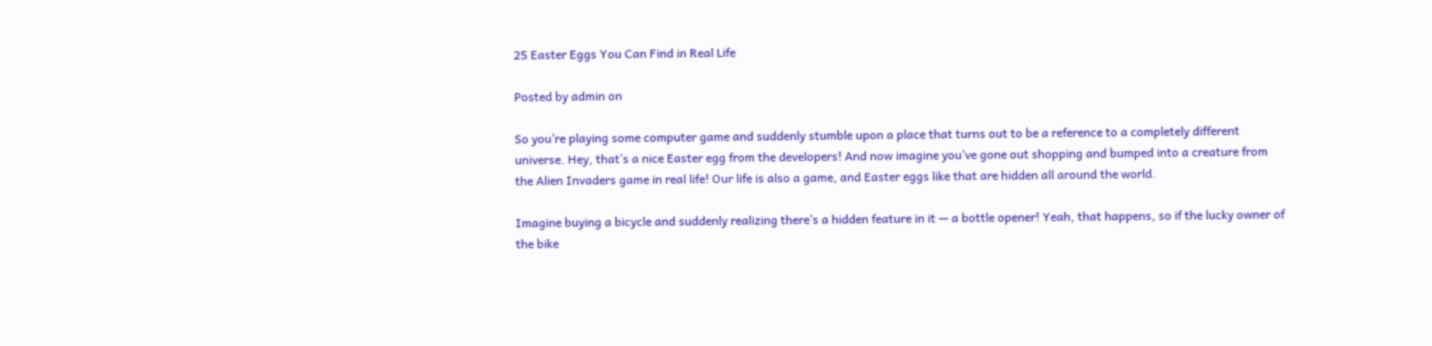25 Easter Eggs You Can Find in Real Life

Posted by admin on

So you’re playing some computer game and suddenly stumble upon a place that turns out to be a reference to a completely different universe. Hey, that’s a nice Easter egg from the developers! And now imagine you’ve gone out shopping and bumped into a creature from the Alien Invaders game in real life! Our life is also a game, and Easter eggs like that are hidden all around the world.

Imagine buying a bicycle and suddenly realizing there’s a hidden feature in it — a bottle opener! Yeah, that happens, so if the lucky owner of the bike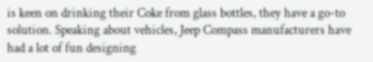is keen on drinking their Coke from glass bottles, they have a go-to solution. Speaking about vehicles, Jeep Compass manufacturers have had a lot of fun designing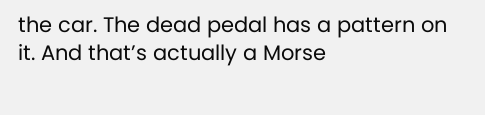the car. The dead pedal has a pattern on it. And that’s actually a Morse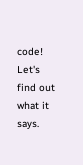code! Let's find out what it says.